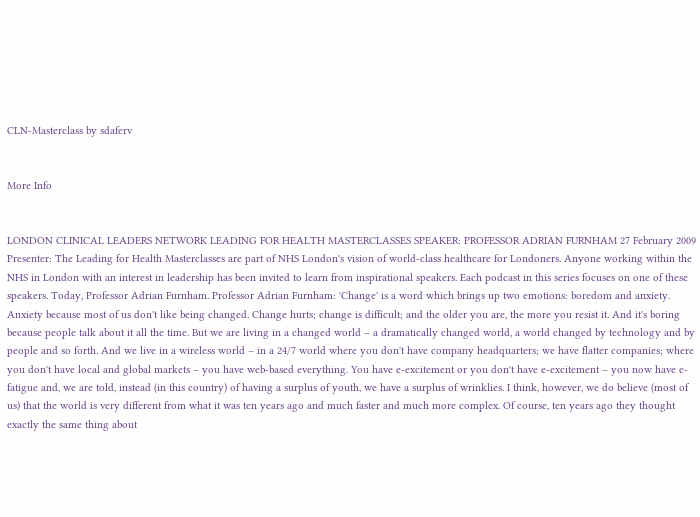CLN-Masterclass by sdaferv


More Info


LONDON CLINICAL LEADERS NETWORK LEADING FOR HEALTH MASTERCLASSES SPEAKER: PROFESSOR ADRIAN FURNHAM 27 February 2009 Presenter: The Leading for Health Masterclasses are part of NHS London's vision of world-class healthcare for Londoners. Anyone working within the NHS in London with an interest in leadership has been invited to learn from inspirational speakers. Each podcast in this series focuses on one of these speakers. Today, Professor Adrian Furnham. Professor Adrian Furnham: 'Change' is a word which brings up two emotions: boredom and anxiety. Anxiety because most of us don't like being changed. Change hurts; change is difficult; and the older you are, the more you resist it. And it's boring because people talk about it all the time. But we are living in a changed world – a dramatically changed world, a world changed by technology and by people and so forth. And we live in a wireless world – in a 24/7 world where you don't have company headquarters; we have flatter companies; where you don't have local and global markets – you have web-based everything. You have e-excitement or you don't have e-excitement – you now have e-fatigue and, we are told, instead (in this country) of having a surplus of youth, we have a surplus of wrinklies. I think, however, we do believe (most of us) that the world is very different from what it was ten years ago and much faster and much more complex. Of course, ten years ago they thought exactly the same thing about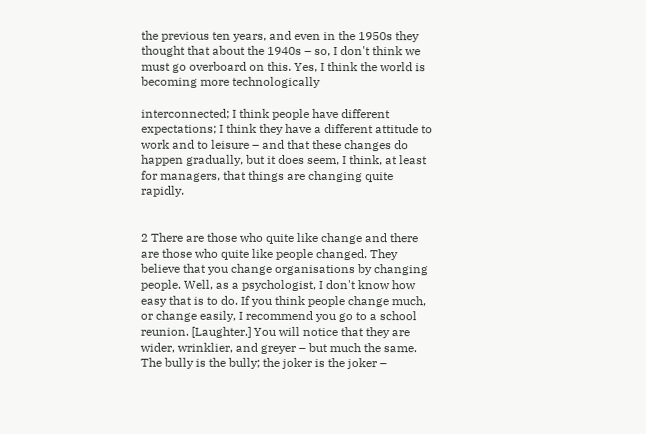the previous ten years, and even in the 1950s they thought that about the 1940s – so, I don't think we must go overboard on this. Yes, I think the world is becoming more technologically

interconnected; I think people have different expectations; I think they have a different attitude to work and to leisure – and that these changes do happen gradually, but it does seem, I think, at least for managers, that things are changing quite rapidly.


2 There are those who quite like change and there are those who quite like people changed. They believe that you change organisations by changing people. Well, as a psychologist, I don't know how easy that is to do. If you think people change much, or change easily, I recommend you go to a school reunion. [Laughter.] You will notice that they are wider, wrinklier, and greyer – but much the same. The bully is the bully; the joker is the joker –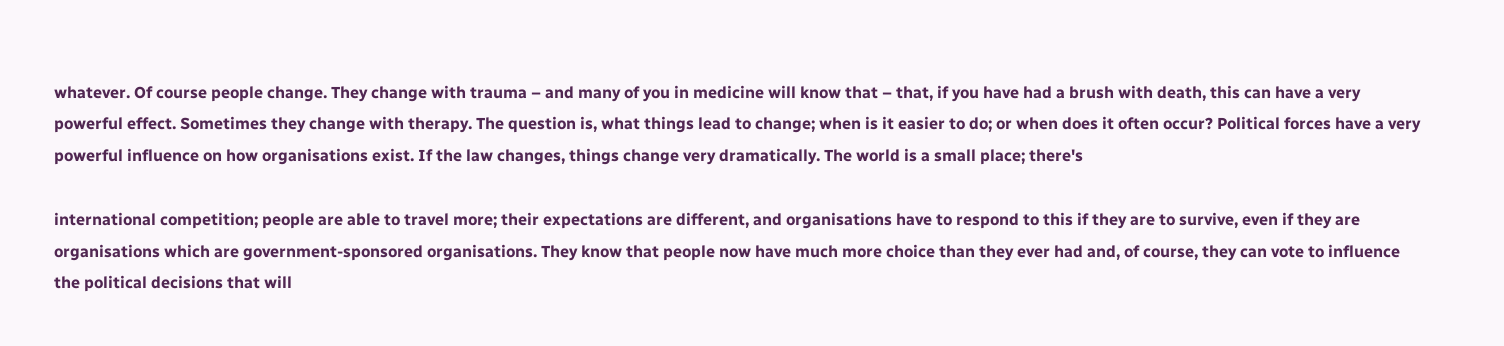whatever. Of course people change. They change with trauma – and many of you in medicine will know that – that, if you have had a brush with death, this can have a very powerful effect. Sometimes they change with therapy. The question is, what things lead to change; when is it easier to do; or when does it often occur? Political forces have a very powerful influence on how organisations exist. If the law changes, things change very dramatically. The world is a small place; there's

international competition; people are able to travel more; their expectations are different, and organisations have to respond to this if they are to survive, even if they are organisations which are government-sponsored organisations. They know that people now have much more choice than they ever had and, of course, they can vote to influence the political decisions that will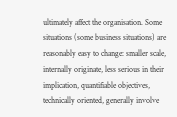ultimately affect the organisation. Some situations (some business situations) are reasonably easy to change: smaller scale, internally originate, less serious in their implication, quantifiable objectives, technically oriented, generally involve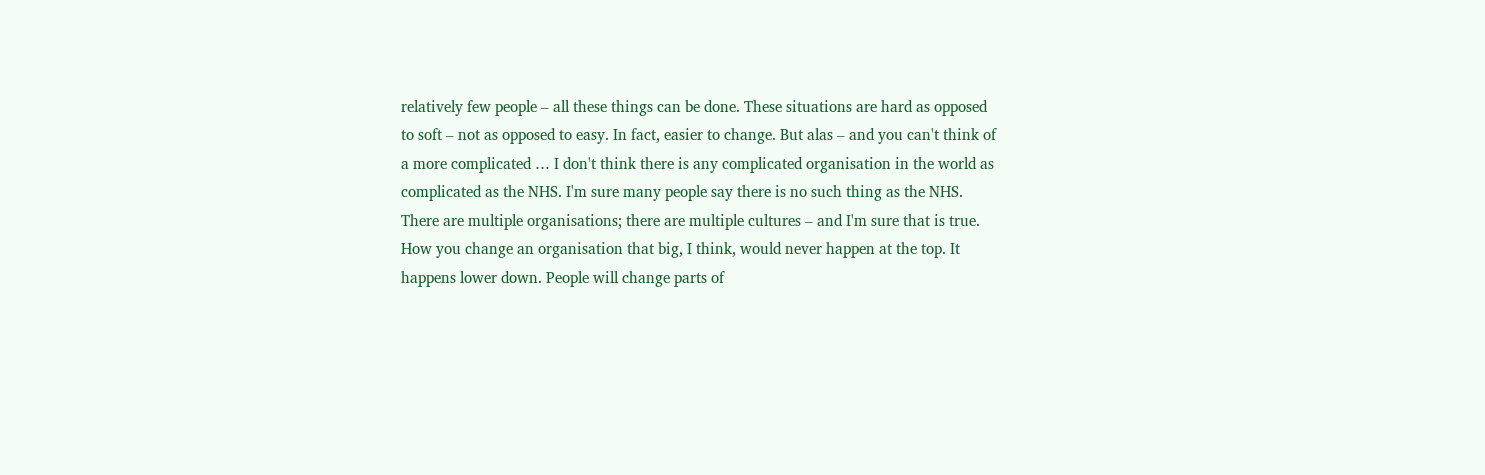relatively few people – all these things can be done. These situations are hard as opposed to soft – not as opposed to easy. In fact, easier to change. But alas – and you can't think of a more complicated … I don't think there is any complicated organisation in the world as complicated as the NHS. I'm sure many people say there is no such thing as the NHS. There are multiple organisations; there are multiple cultures – and I'm sure that is true. How you change an organisation that big, I think, would never happen at the top. It happens lower down. People will change parts of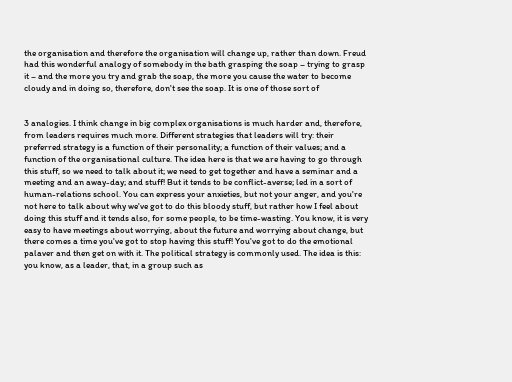the organisation and therefore the organisation will change up, rather than down. Freud had this wonderful analogy of somebody in the bath grasping the soap – trying to grasp it – and the more you try and grab the soap, the more you cause the water to become cloudy and in doing so, therefore, don't see the soap. It is one of those sort of


3 analogies. I think change in big complex organisations is much harder and, therefore, from leaders requires much more. Different strategies that leaders will try: their preferred strategy is a function of their personality; a function of their values; and a function of the organisational culture. The idea here is that we are having to go through this stuff, so we need to talk about it; we need to get together and have a seminar and a meeting and an away-day; and stuff! But it tends to be conflict-averse; led in a sort of human-relations school. You can express your anxieties, but not your anger, and you're not here to talk about why we've got to do this bloody stuff, but rather how I feel about doing this stuff and it tends also, for some people, to be time-wasting. You know, it is very easy to have meetings about worrying, about the future and worrying about change, but there comes a time you've got to stop having this stuff! You've got to do the emotional palaver and then get on with it. The political strategy is commonly used. The idea is this: you know, as a leader, that, in a group such as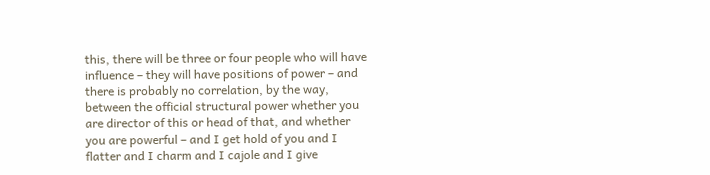this, there will be three or four people who will have influence – they will have positions of power – and there is probably no correlation, by the way, between the official structural power whether you are director of this or head of that, and whether you are powerful – and I get hold of you and I flatter and I charm and I cajole and I give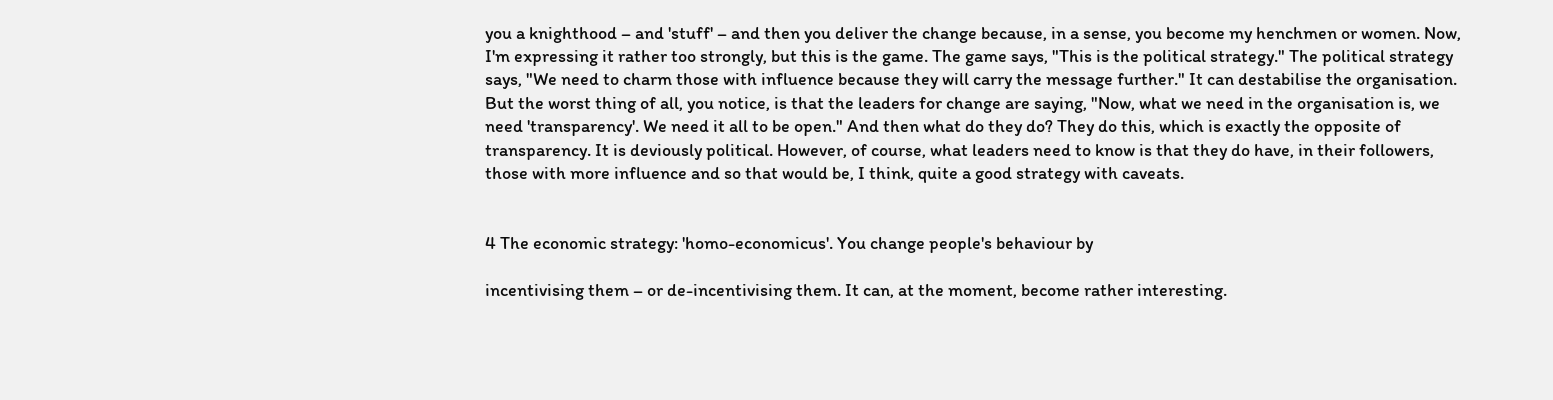you a knighthood – and 'stuff' – and then you deliver the change because, in a sense, you become my henchmen or women. Now, I'm expressing it rather too strongly, but this is the game. The game says, "This is the political strategy." The political strategy says, "We need to charm those with influence because they will carry the message further." It can destabilise the organisation. But the worst thing of all, you notice, is that the leaders for change are saying, "Now, what we need in the organisation is, we need 'transparency'. We need it all to be open." And then what do they do? They do this, which is exactly the opposite of transparency. It is deviously political. However, of course, what leaders need to know is that they do have, in their followers, those with more influence and so that would be, I think, quite a good strategy with caveats.


4 The economic strategy: 'homo-economicus'. You change people's behaviour by

incentivising them – or de-incentivising them. It can, at the moment, become rather interesting.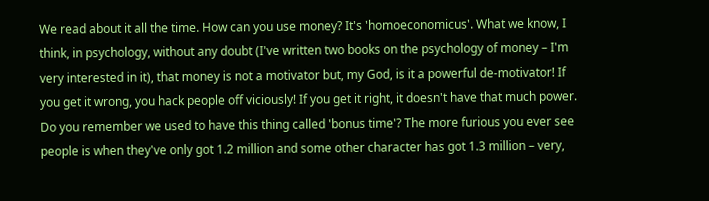We read about it all the time. How can you use money? It's 'homoeconomicus'. What we know, I think, in psychology, without any doubt (I've written two books on the psychology of money – I'm very interested in it), that money is not a motivator but, my God, is it a powerful de-motivator! If you get it wrong, you hack people off viciously! If you get it right, it doesn't have that much power. Do you remember we used to have this thing called 'bonus time'? The more furious you ever see people is when they've only got 1.2 million and some other character has got 1.3 million – very,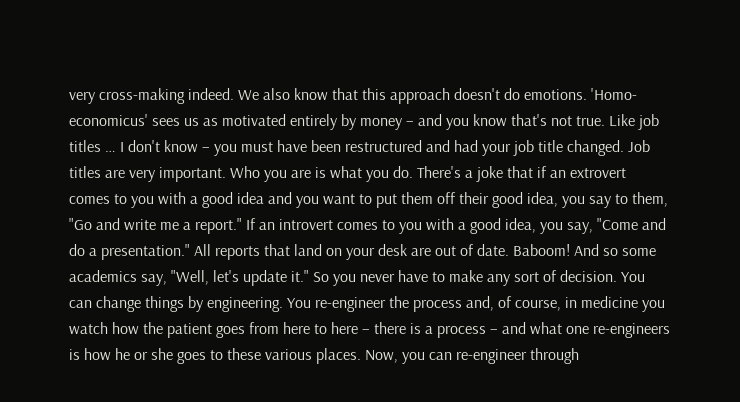very cross-making indeed. We also know that this approach doesn't do emotions. 'Homo-economicus' sees us as motivated entirely by money – and you know that's not true. Like job titles … I don't know – you must have been restructured and had your job title changed. Job titles are very important. Who you are is what you do. There's a joke that if an extrovert comes to you with a good idea and you want to put them off their good idea, you say to them, "Go and write me a report." If an introvert comes to you with a good idea, you say, "Come and do a presentation." All reports that land on your desk are out of date. Baboom! And so some academics say, "Well, let's update it." So you never have to make any sort of decision. You can change things by engineering. You re-engineer the process and, of course, in medicine you watch how the patient goes from here to here – there is a process – and what one re-engineers is how he or she goes to these various places. Now, you can re-engineer through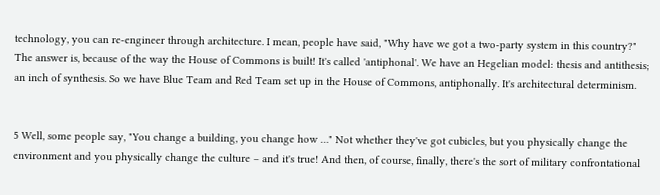technology, you can re-engineer through architecture. I mean, people have said, "Why have we got a two-party system in this country?" The answer is, because of the way the House of Commons is built! It's called 'antiphonal'. We have an Hegelian model: thesis and antithesis; an inch of synthesis. So we have Blue Team and Red Team set up in the House of Commons, antiphonally. It's architectural determinism.


5 Well, some people say, "You change a building, you change how …" Not whether they've got cubicles, but you physically change the environment and you physically change the culture – and it's true! And then, of course, finally, there's the sort of military confrontational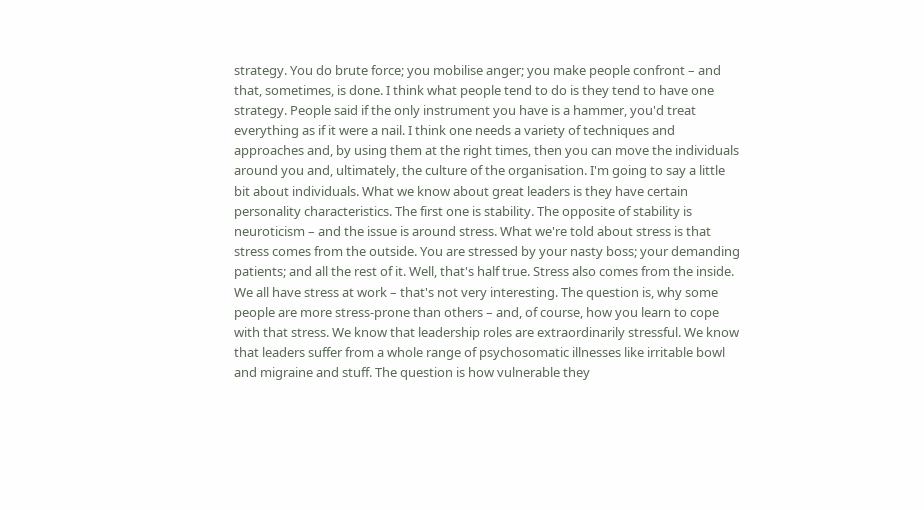strategy. You do brute force; you mobilise anger; you make people confront – and that, sometimes, is done. I think what people tend to do is they tend to have one strategy. People said if the only instrument you have is a hammer, you'd treat everything as if it were a nail. I think one needs a variety of techniques and approaches and, by using them at the right times, then you can move the individuals around you and, ultimately, the culture of the organisation. I'm going to say a little bit about individuals. What we know about great leaders is they have certain personality characteristics. The first one is stability. The opposite of stability is neuroticism – and the issue is around stress. What we're told about stress is that stress comes from the outside. You are stressed by your nasty boss; your demanding patients; and all the rest of it. Well, that's half true. Stress also comes from the inside. We all have stress at work – that's not very interesting. The question is, why some people are more stress-prone than others – and, of course, how you learn to cope with that stress. We know that leadership roles are extraordinarily stressful. We know that leaders suffer from a whole range of psychosomatic illnesses like irritable bowl and migraine and stuff. The question is how vulnerable they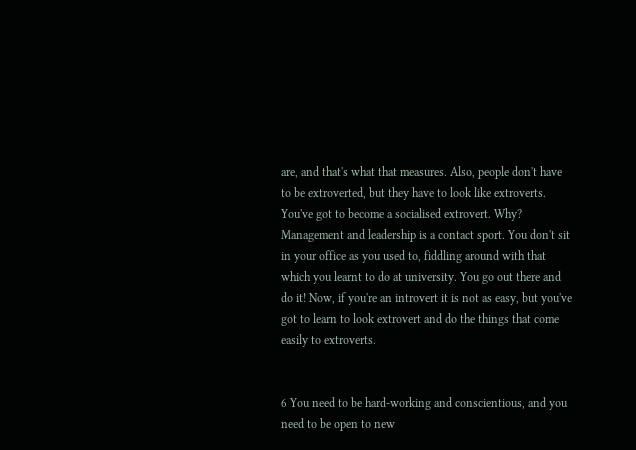are, and that's what that measures. Also, people don't have to be extroverted, but they have to look like extroverts. You've got to become a socialised extrovert. Why? Management and leadership is a contact sport. You don't sit in your office as you used to, fiddling around with that which you learnt to do at university. You go out there and do it! Now, if you're an introvert it is not as easy, but you've got to learn to look extrovert and do the things that come easily to extroverts.


6 You need to be hard-working and conscientious, and you need to be open to new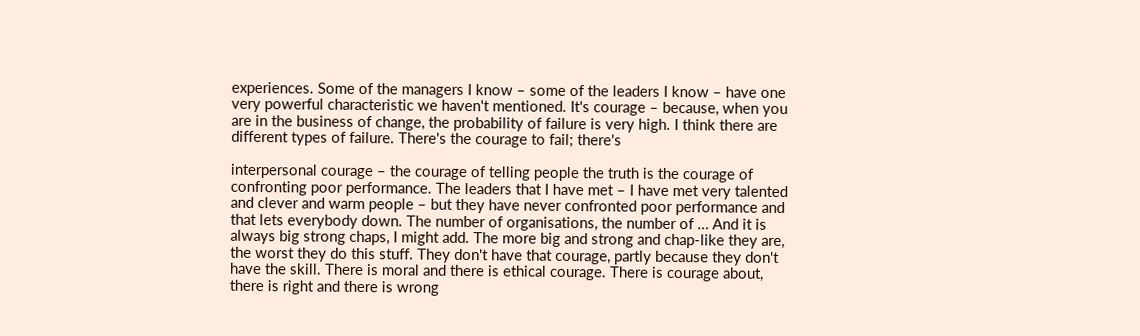experiences. Some of the managers I know – some of the leaders I know – have one very powerful characteristic we haven't mentioned. It's courage – because, when you are in the business of change, the probability of failure is very high. I think there are different types of failure. There's the courage to fail; there's

interpersonal courage – the courage of telling people the truth is the courage of confronting poor performance. The leaders that I have met – I have met very talented and clever and warm people – but they have never confronted poor performance and that lets everybody down. The number of organisations, the number of … And it is always big strong chaps, I might add. The more big and strong and chap-like they are, the worst they do this stuff. They don't have that courage, partly because they don't have the skill. There is moral and there is ethical courage. There is courage about, there is right and there is wrong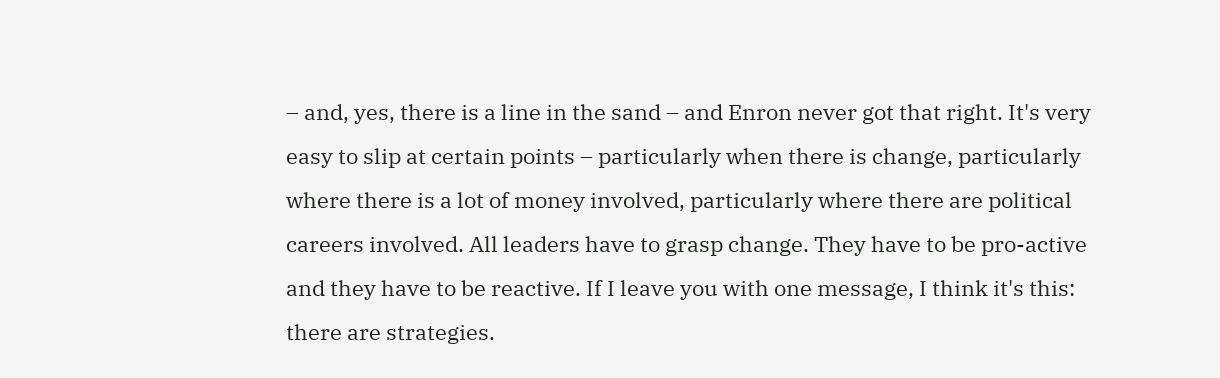– and, yes, there is a line in the sand – and Enron never got that right. It's very easy to slip at certain points – particularly when there is change, particularly where there is a lot of money involved, particularly where there are political careers involved. All leaders have to grasp change. They have to be pro-active and they have to be reactive. If I leave you with one message, I think it's this: there are strategies.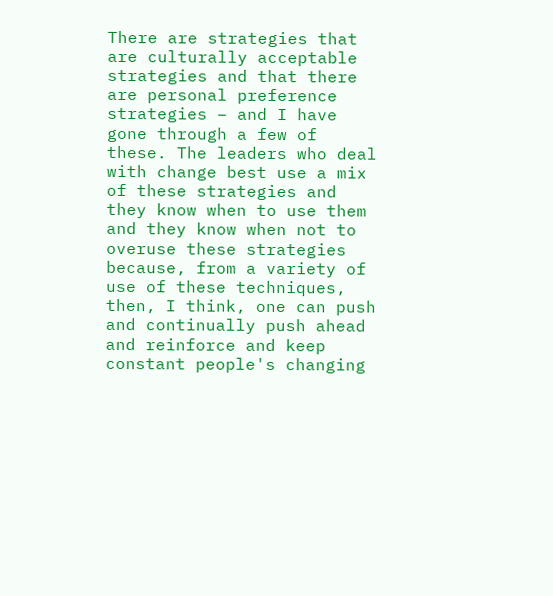There are strategies that are culturally acceptable strategies and that there are personal preference strategies – and I have gone through a few of these. The leaders who deal with change best use a mix of these strategies and they know when to use them and they know when not to overuse these strategies because, from a variety of use of these techniques, then, I think, one can push and continually push ahead and reinforce and keep constant people's changing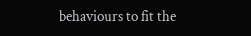behaviours to fit the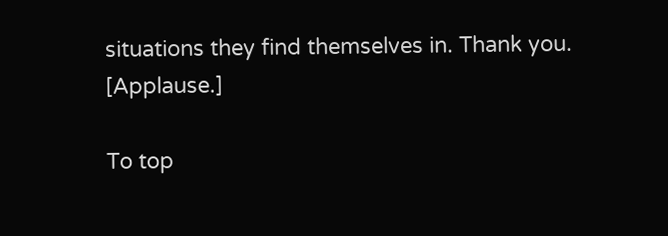situations they find themselves in. Thank you. [Applause.]

To top